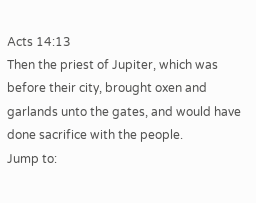Acts 14:13
Then the priest of Jupiter, which was before their city, brought oxen and garlands unto the gates, and would have done sacrifice with the people.
Jump to: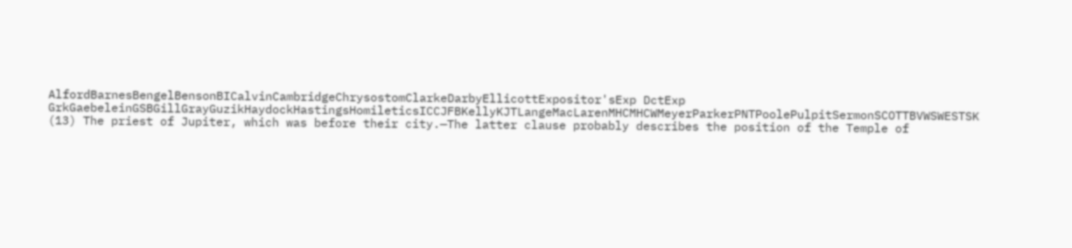AlfordBarnesBengelBensonBICalvinCambridgeChrysostomClarkeDarbyEllicottExpositor'sExp DctExp GrkGaebeleinGSBGillGrayGuzikHaydockHastingsHomileticsICCJFBKellyKJTLangeMacLarenMHCMHCWMeyerParkerPNTPoolePulpitSermonSCOTTBVWSWESTSK
(13) The priest of Jupiter, which was before their city.—The latter clause probably describes the position of the Temple of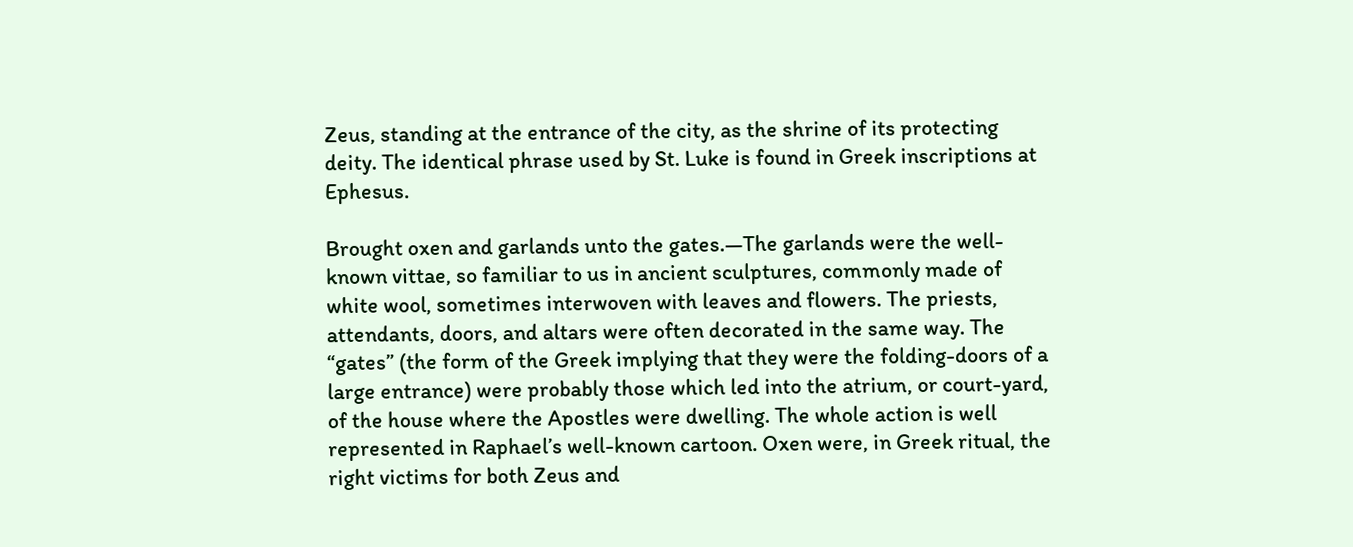Zeus, standing at the entrance of the city, as the shrine of its protecting deity. The identical phrase used by St. Luke is found in Greek inscriptions at Ephesus.

Brought oxen and garlands unto the gates.—The garlands were the well-known vittae, so familiar to us in ancient sculptures, commonly made of white wool, sometimes interwoven with leaves and flowers. The priests, attendants, doors, and altars were often decorated in the same way. The “gates” (the form of the Greek implying that they were the folding-doors of a large entrance) were probably those which led into the atrium, or court-yard, of the house where the Apostles were dwelling. The whole action is well represented in Raphael’s well-known cartoon. Oxen were, in Greek ritual, the right victims for both Zeus and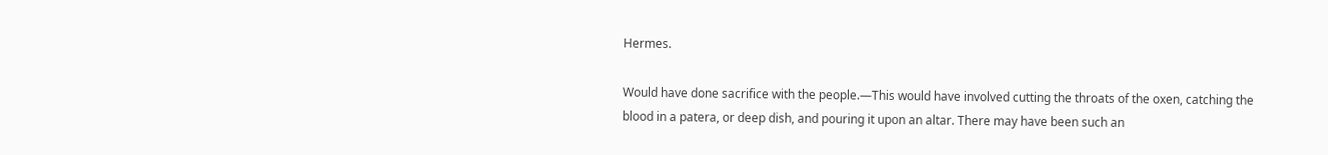Hermes.

Would have done sacrifice with the people.—This would have involved cutting the throats of the oxen, catching the blood in a patera, or deep dish, and pouring it upon an altar. There may have been such an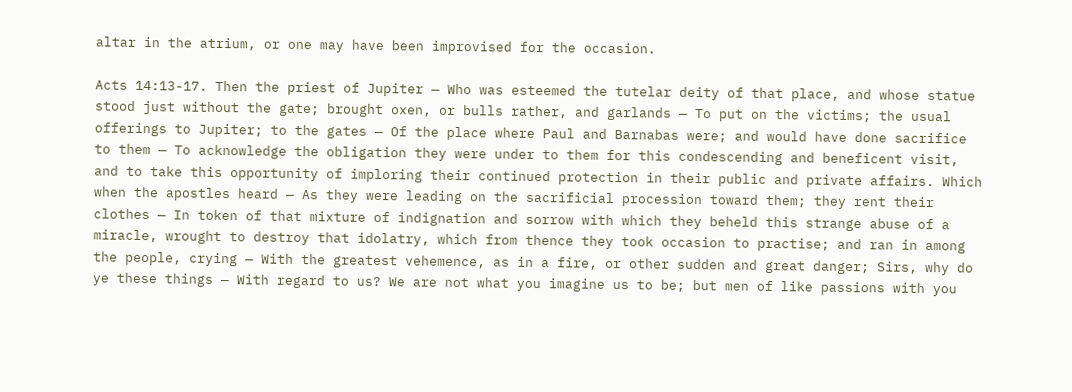altar in the atrium, or one may have been improvised for the occasion.

Acts 14:13-17. Then the priest of Jupiter — Who was esteemed the tutelar deity of that place, and whose statue stood just without the gate; brought oxen, or bulls rather, and garlands — To put on the victims; the usual offerings to Jupiter; to the gates — Of the place where Paul and Barnabas were; and would have done sacrifice to them — To acknowledge the obligation they were under to them for this condescending and beneficent visit, and to take this opportunity of imploring their continued protection in their public and private affairs. Which when the apostles heard — As they were leading on the sacrificial procession toward them; they rent their clothes — In token of that mixture of indignation and sorrow with which they beheld this strange abuse of a miracle, wrought to destroy that idolatry, which from thence they took occasion to practise; and ran in among the people, crying — With the greatest vehemence, as in a fire, or other sudden and great danger; Sirs, why do ye these things — With regard to us? We are not what you imagine us to be; but men of like passions with you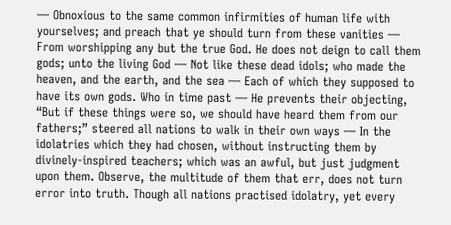— Obnoxious to the same common infirmities of human life with yourselves; and preach that ye should turn from these vanities — From worshipping any but the true God. He does not deign to call them gods; unto the living God — Not like these dead idols; who made the heaven, and the earth, and the sea — Each of which they supposed to have its own gods. Who in time past — He prevents their objecting, “But if these things were so, we should have heard them from our fathers;” steered all nations to walk in their own ways — In the idolatries which they had chosen, without instructing them by divinely-inspired teachers; which was an awful, but just judgment upon them. Observe, the multitude of them that err, does not turn error into truth. Though all nations practised idolatry, yet every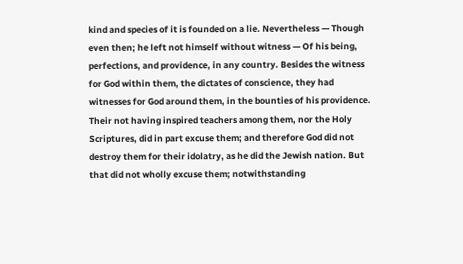kind and species of it is founded on a lie. Nevertheless — Though even then; he left not himself without witness — Of his being, perfections, and providence, in any country. Besides the witness for God within them, the dictates of conscience, they had witnesses for God around them, in the bounties of his providence. Their not having inspired teachers among them, nor the Holy Scriptures, did in part excuse them; and therefore God did not destroy them for their idolatry, as he did the Jewish nation. But that did not wholly excuse them; notwithstanding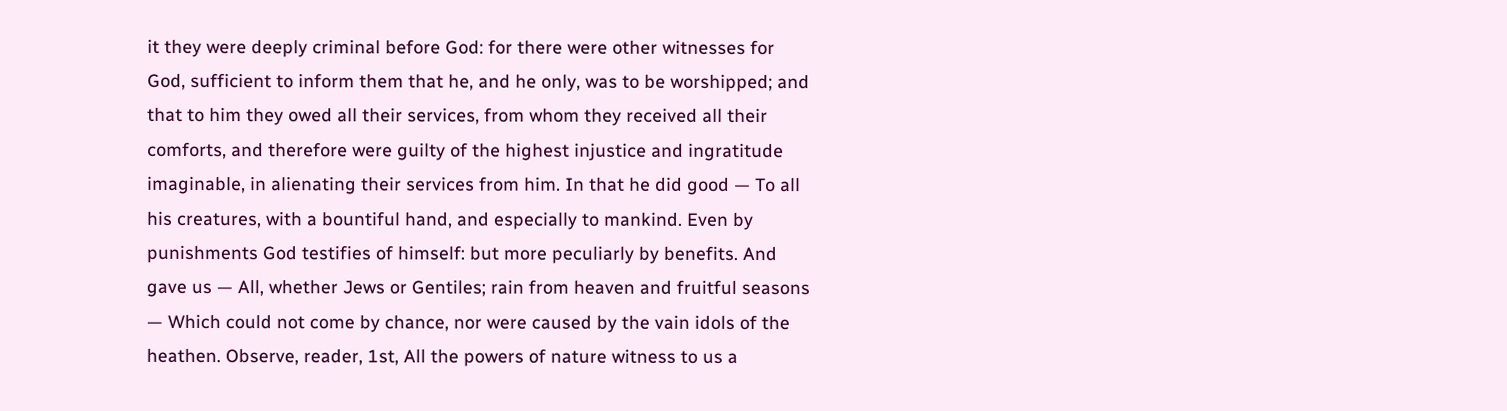it they were deeply criminal before God: for there were other witnesses for God, sufficient to inform them that he, and he only, was to be worshipped; and that to him they owed all their services, from whom they received all their comforts, and therefore were guilty of the highest injustice and ingratitude imaginable, in alienating their services from him. In that he did good — To all his creatures, with a bountiful hand, and especially to mankind. Even by punishments God testifies of himself: but more peculiarly by benefits. And gave us — All, whether Jews or Gentiles; rain from heaven and fruitful seasons — Which could not come by chance, nor were caused by the vain idols of the heathen. Observe, reader, 1st, All the powers of nature witness to us a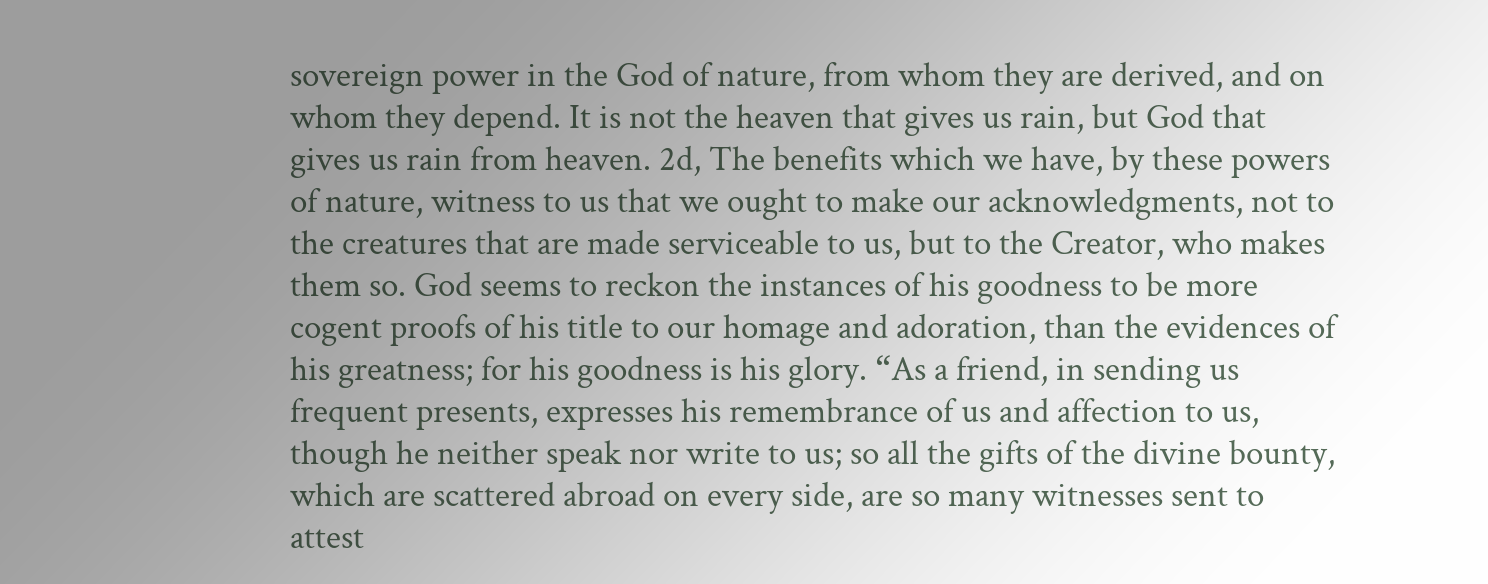sovereign power in the God of nature, from whom they are derived, and on whom they depend. It is not the heaven that gives us rain, but God that gives us rain from heaven. 2d, The benefits which we have, by these powers of nature, witness to us that we ought to make our acknowledgments, not to the creatures that are made serviceable to us, but to the Creator, who makes them so. God seems to reckon the instances of his goodness to be more cogent proofs of his title to our homage and adoration, than the evidences of his greatness; for his goodness is his glory. “As a friend, in sending us frequent presents, expresses his remembrance of us and affection to us, though he neither speak nor write to us; so all the gifts of the divine bounty, which are scattered abroad on every side, are so many witnesses sent to attest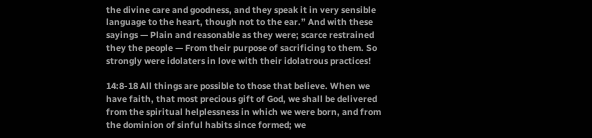the divine care and goodness, and they speak it in very sensible language to the heart, though not to the ear.” And with these sayings — Plain and reasonable as they were; scarce restrained they the people — From their purpose of sacrificing to them. So strongly were idolaters in love with their idolatrous practices!

14:8-18 All things are possible to those that believe. When we have faith, that most precious gift of God, we shall be delivered from the spiritual helplessness in which we were born, and from the dominion of sinful habits since formed; we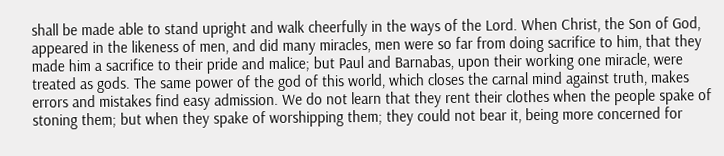shall be made able to stand upright and walk cheerfully in the ways of the Lord. When Christ, the Son of God, appeared in the likeness of men, and did many miracles, men were so far from doing sacrifice to him, that they made him a sacrifice to their pride and malice; but Paul and Barnabas, upon their working one miracle, were treated as gods. The same power of the god of this world, which closes the carnal mind against truth, makes errors and mistakes find easy admission. We do not learn that they rent their clothes when the people spake of stoning them; but when they spake of worshipping them; they could not bear it, being more concerned for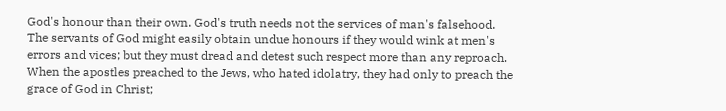God's honour than their own. God's truth needs not the services of man's falsehood. The servants of God might easily obtain undue honours if they would wink at men's errors and vices; but they must dread and detest such respect more than any reproach. When the apostles preached to the Jews, who hated idolatry, they had only to preach the grace of God in Christ;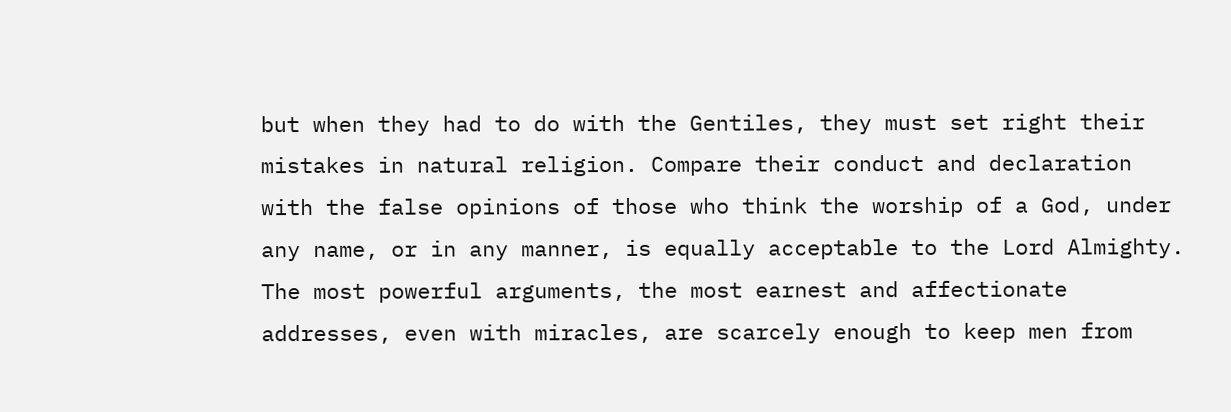but when they had to do with the Gentiles, they must set right their mistakes in natural religion. Compare their conduct and declaration with the false opinions of those who think the worship of a God, under any name, or in any manner, is equally acceptable to the Lord Almighty. The most powerful arguments, the most earnest and affectionate addresses, even with miracles, are scarcely enough to keep men from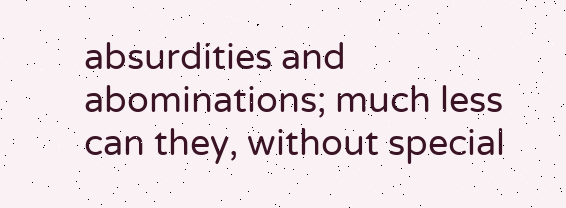absurdities and abominations; much less can they, without special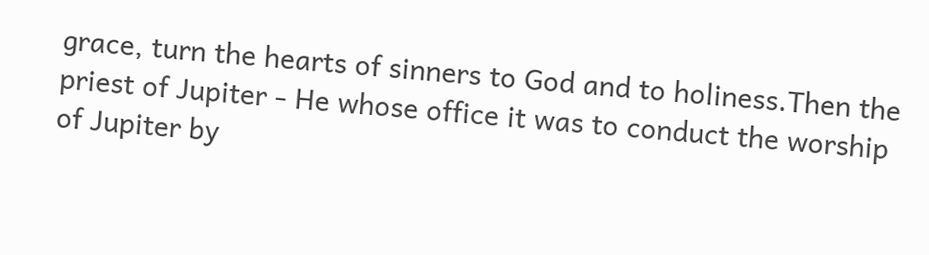grace, turn the hearts of sinners to God and to holiness.Then the priest of Jupiter - He whose office it was to conduct the worship of Jupiter by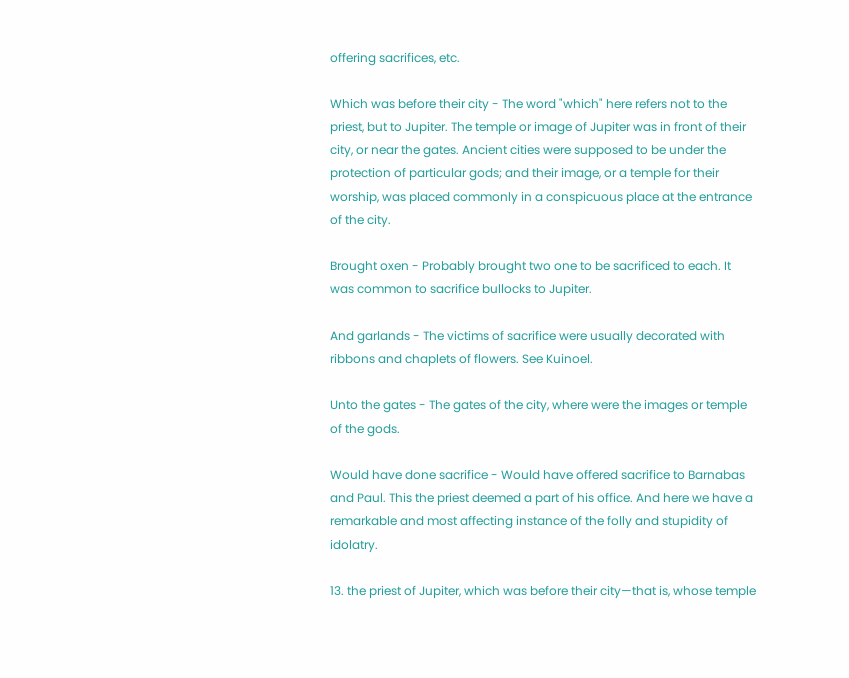offering sacrifices, etc.

Which was before their city - The word "which" here refers not to the priest, but to Jupiter. The temple or image of Jupiter was in front of their city, or near the gates. Ancient cities were supposed to be under the protection of particular gods; and their image, or a temple for their worship, was placed commonly in a conspicuous place at the entrance of the city.

Brought oxen - Probably brought two one to be sacrificed to each. It was common to sacrifice bullocks to Jupiter.

And garlands - The victims of sacrifice were usually decorated with ribbons and chaplets of flowers. See Kuinoel.

Unto the gates - The gates of the city, where were the images or temple of the gods.

Would have done sacrifice - Would have offered sacrifice to Barnabas and Paul. This the priest deemed a part of his office. And here we have a remarkable and most affecting instance of the folly and stupidity of idolatry.

13. the priest of Jupiter, which was before their city—that is, whose temple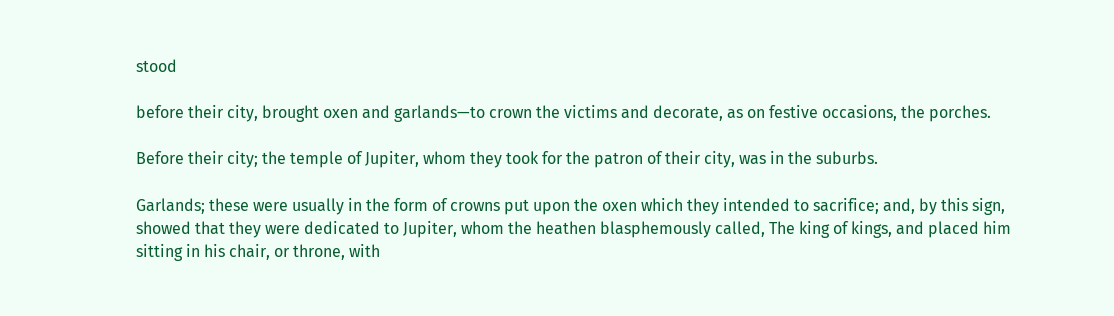stood

before their city, brought oxen and garlands—to crown the victims and decorate, as on festive occasions, the porches.

Before their city; the temple of Jupiter, whom they took for the patron of their city, was in the suburbs.

Garlands; these were usually in the form of crowns put upon the oxen which they intended to sacrifice; and, by this sign, showed that they were dedicated to Jupiter, whom the heathen blasphemously called, The king of kings, and placed him sitting in his chair, or throne, with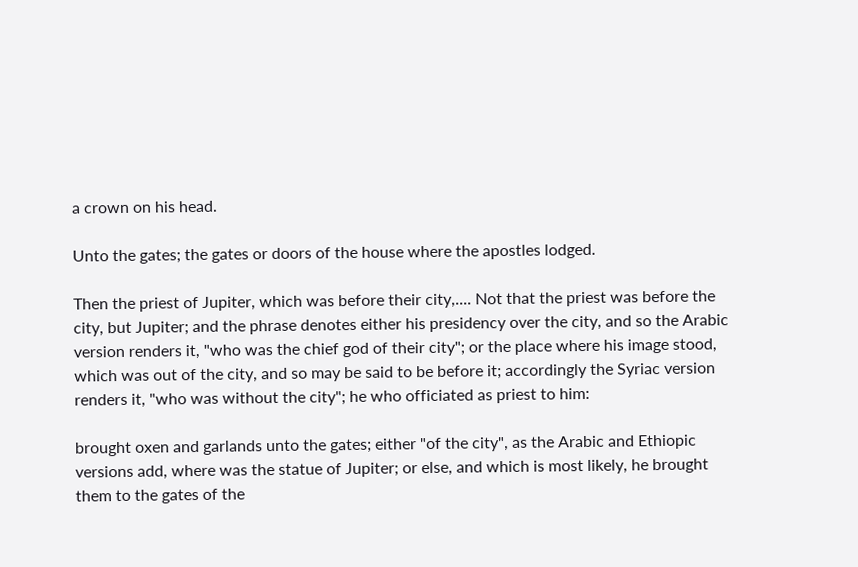a crown on his head.

Unto the gates; the gates or doors of the house where the apostles lodged.

Then the priest of Jupiter, which was before their city,.... Not that the priest was before the city, but Jupiter; and the phrase denotes either his presidency over the city, and so the Arabic version renders it, "who was the chief god of their city"; or the place where his image stood, which was out of the city, and so may be said to be before it; accordingly the Syriac version renders it, "who was without the city"; he who officiated as priest to him:

brought oxen and garlands unto the gates; either "of the city", as the Arabic and Ethiopic versions add, where was the statue of Jupiter; or else, and which is most likely, he brought them to the gates of the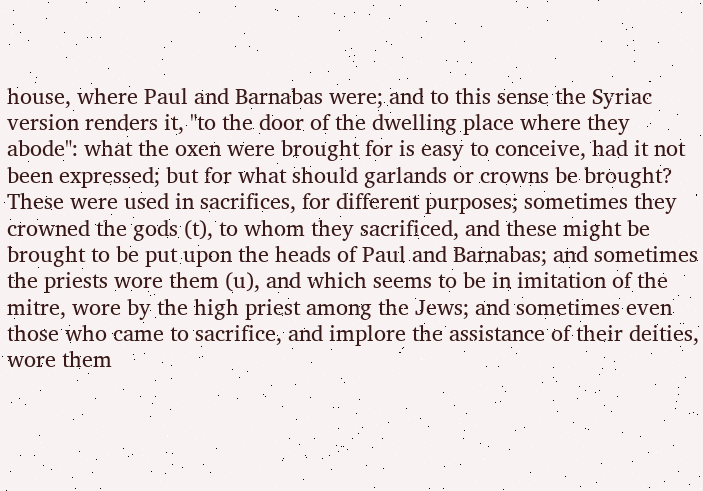house, where Paul and Barnabas were; and to this sense the Syriac version renders it, "to the door of the dwelling place where they abode": what the oxen were brought for is easy to conceive, had it not been expressed; but for what should garlands or crowns be brought? These were used in sacrifices, for different purposes; sometimes they crowned the gods (t), to whom they sacrificed, and these might be brought to be put upon the heads of Paul and Barnabas; and sometimes the priests wore them (u), and which seems to be in imitation of the mitre, wore by the high priest among the Jews; and sometimes even those who came to sacrifice, and implore the assistance of their deities, wore them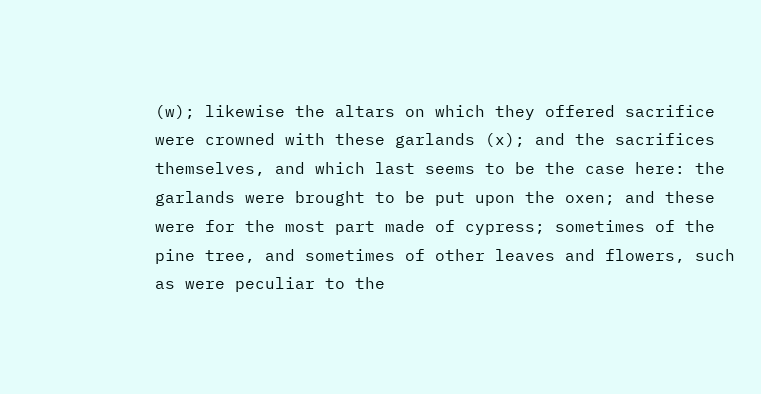(w); likewise the altars on which they offered sacrifice were crowned with these garlands (x); and the sacrifices themselves, and which last seems to be the case here: the garlands were brought to be put upon the oxen; and these were for the most part made of cypress; sometimes of the pine tree, and sometimes of other leaves and flowers, such as were peculiar to the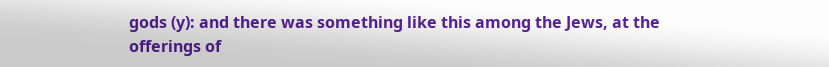gods (y): and there was something like this among the Jews, at the offerings of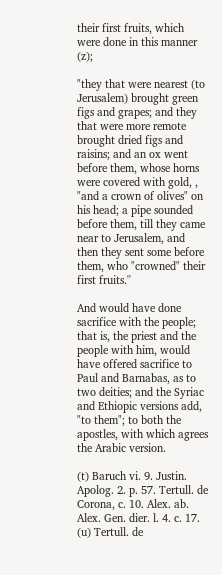their first fruits, which were done in this manner (z);

"they that were nearest (to Jerusalem) brought green figs and grapes; and they that were more remote brought dried figs and raisins; and an ox went before them, whose horns were covered with gold, , "and a crown of olives" on his head; a pipe sounded before them, till they came near to Jerusalem, and then they sent some before them, who "crowned" their first fruits.''

And would have done sacrifice with the people; that is, the priest and the people with him, would have offered sacrifice to Paul and Barnabas, as to two deities; and the Syriac and Ethiopic versions add, "to them"; to both the apostles, with which agrees the Arabic version.

(t) Baruch vi. 9. Justin. Apolog. 2. p. 57. Tertull. de Corona, c. 10. Alex. ab. Alex. Gen. dier. l. 4. c. 17. (u) Tertull. de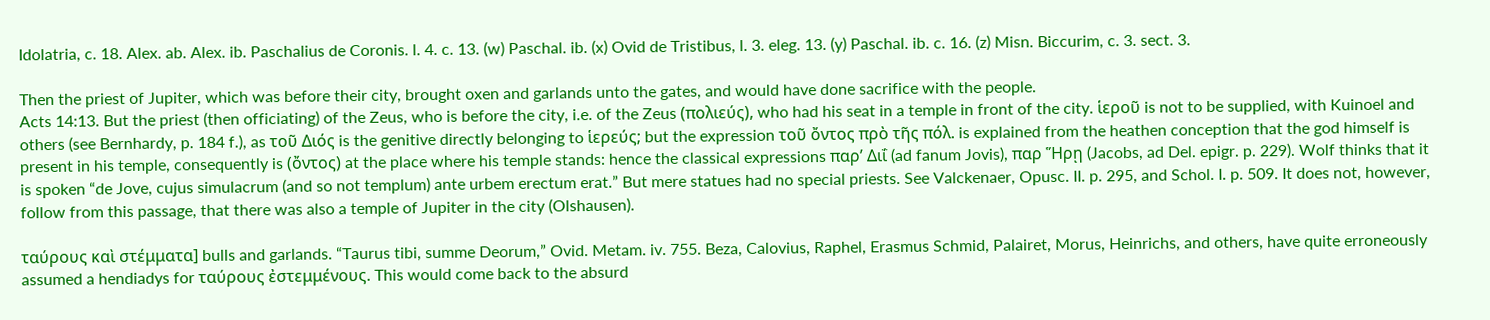Idolatria, c. 18. Alex. ab. Alex. ib. Paschalius de Coronis. l. 4. c. 13. (w) Paschal. ib. (x) Ovid de Tristibus, l. 3. eleg. 13. (y) Paschal. ib. c. 16. (z) Misn. Biccurim, c. 3. sect. 3.

Then the priest of Jupiter, which was before their city, brought oxen and garlands unto the gates, and would have done sacrifice with the people.
Acts 14:13. But the priest (then officiating) of the Zeus, who is before the city, i.e. of the Zeus (πολιεύς), who had his seat in a temple in front of the city. ἱεροῦ is not to be supplied, with Kuinoel and others (see Bernhardy, p. 184 f.), as τοῦ Διός is the genitive directly belonging to ἱερεύς; but the expression τοῦ ὄντος πρὸ τῆς πόλ. is explained from the heathen conception that the god himself is present in his temple, consequently is (ὄντος) at the place where his temple stands: hence the classical expressions παρʼ Διΐ (ad fanum Jovis), παρ Ἥρῃ (Jacobs, ad Del. epigr. p. 229). Wolf thinks that it is spoken “de Jove, cujus simulacrum (and so not templum) ante urbem erectum erat.” But mere statues had no special priests. See Valckenaer, Opusc. II. p. 295, and Schol. I. p. 509. It does not, however, follow from this passage, that there was also a temple of Jupiter in the city (Olshausen).

ταύρους καὶ στέμματα] bulls and garlands. “Taurus tibi, summe Deorum,” Ovid. Metam. iv. 755. Beza, Calovius, Raphel, Erasmus Schmid, Palairet, Morus, Heinrichs, and others, have quite erroneously assumed a hendiadys for ταύρους ἐστεμμένους. This would come back to the absurd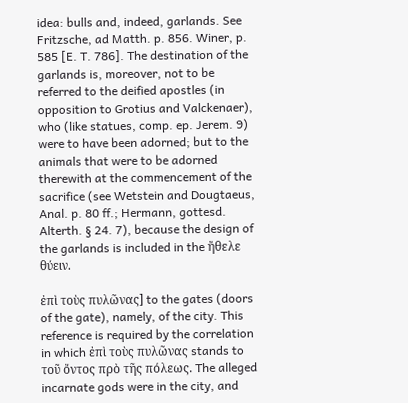idea: bulls and, indeed, garlands. See Fritzsche, ad Matth. p. 856. Winer, p. 585 [E. T. 786]. The destination of the garlands is, moreover, not to be referred to the deified apostles (in opposition to Grotius and Valckenaer), who (like statues, comp. ep. Jerem. 9) were to have been adorned; but to the animals that were to be adorned therewith at the commencement of the sacrifice (see Wetstein and Dougtaeus, Anal. p. 80 ff.; Hermann, gottesd. Alterth. § 24. 7), because the design of the garlands is included in the ἤθελε θύειν.

ἐπὶ τοὺς πυλῶνας] to the gates (doors of the gate), namely, of the city. This reference is required by the correlation in which ἐπὶ τοὺς πυλῶνας stands to τοῦ ὄντος πρὸ τῆς πόλεως. The alleged incarnate gods were in the city, and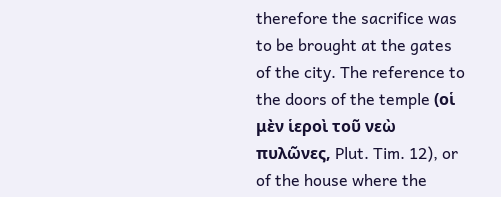therefore the sacrifice was to be brought at the gates of the city. The reference to the doors of the temple (οἱ μὲν ἱεροὶ τοῦ νεὼ πυλῶνες, Plut. Tim. 12), or of the house where the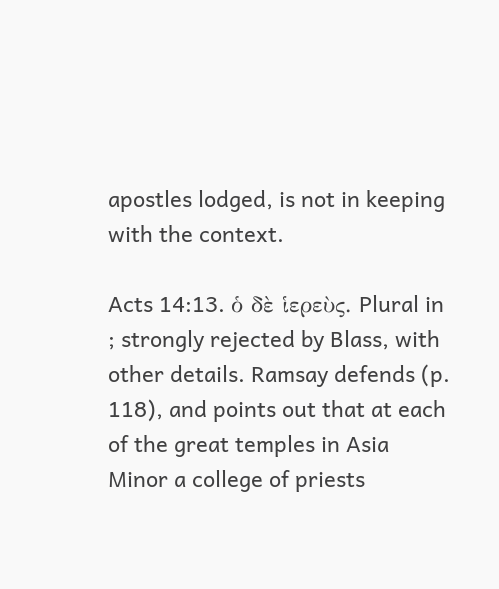apostles lodged, is not in keeping with the context.

Acts 14:13. ὁ δὲ ἱερεὺς. Plural in ; strongly rejected by Blass, with other details. Ramsay defends (p. 118), and points out that at each of the great temples in Asia Minor a college of priests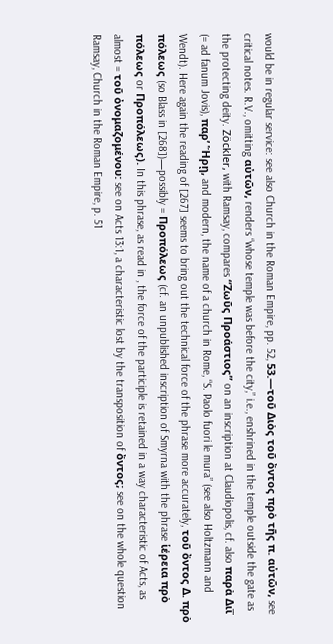would be in regular service: see also Church in the Roman Empire, pp. 52, 53.—τοῦ Διὸς τοῦ ὄντος πρὸ τῆς π. αὐτῶν, see critical notes. R.V., omitting αὐτῶν, renders “whose temple was before the city,” i.e., enshrined in the temple outside the gate as the protecting deity. Zöckler, with Ramsay, compares “Ζωῦς Προάστιος” on an inscription at Claudiopolis, cf. also παρὰ Διΐ (= ad fanum Jovis), παρʼ Ἥρῃ, and modern, the name of a church in Rome, “S. Paolo fuori le mura” (see also Holtzmann and Wendt). Here again the reading of [267] seems to bring out the technical force of the phrase more accurately, τοῦ ὄντος Δ. πρὸ πόλεως (so Blass in [268])—possibly = Προπόλεως (cf. an unpublished inscription of Smyrna with the phrase ἱέρεια πρὸ πόλεως or Προπόλεως). In this phrase, as read in , the force of the participle is retained in a way characteristic of Acts, as almost = τοῦ ὀνομαζομένου: see on Acts 13:1, a characteristic lost by the transposition of ὄντος; see on the whole question Ramsay, Church in the Roman Empire, p. 51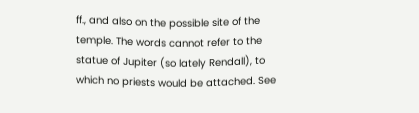ff., and also on the possible site of the temple. The words cannot refer to the statue of Jupiter (so lately Rendall), to which no priests would be attached. See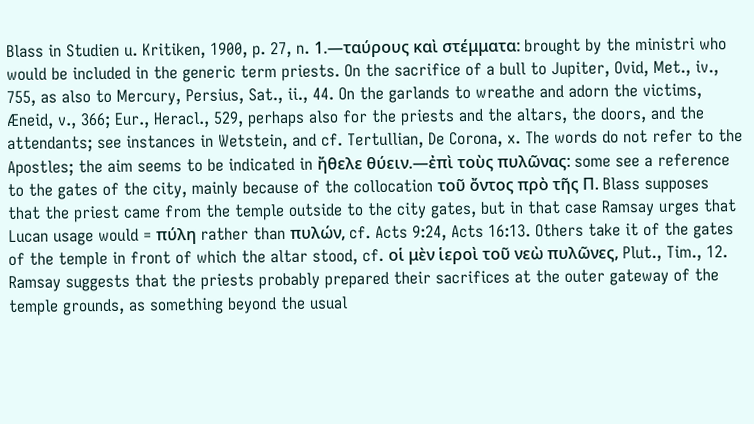Blass in Studien u. Kritiken, 1900, p. 27, n. 1.—ταύρους καὶ στέμματα: brought by the ministri who would be included in the generic term priests. On the sacrifice of a bull to Jupiter, Ovid, Met., iv., 755, as also to Mercury, Persius, Sat., ii., 44. On the garlands to wreathe and adorn the victims, Æneid, v., 366; Eur., Heracl., 529, perhaps also for the priests and the altars, the doors, and the attendants; see instances in Wetstein, and cf. Tertullian, De Corona, x. The words do not refer to the Apostles; the aim seems to be indicated in ἤθελε θύειν.—ἐπὶ τοὺς πυλῶνας: some see a reference to the gates of the city, mainly because of the collocation τοῦ ὄντος πρὸ τῆς Π. Blass supposes that the priest came from the temple outside to the city gates, but in that case Ramsay urges that Lucan usage would = πύλη rather than πυλών, cf. Acts 9:24, Acts 16:13. Others take it of the gates of the temple in front of which the altar stood, cf. οἱ μὲν ἱεροὶ τοῦ νεὼ πυλῶνες, Plut., Tim., 12. Ramsay suggests that the priests probably prepared their sacrifices at the outer gateway of the temple grounds, as something beyond the usual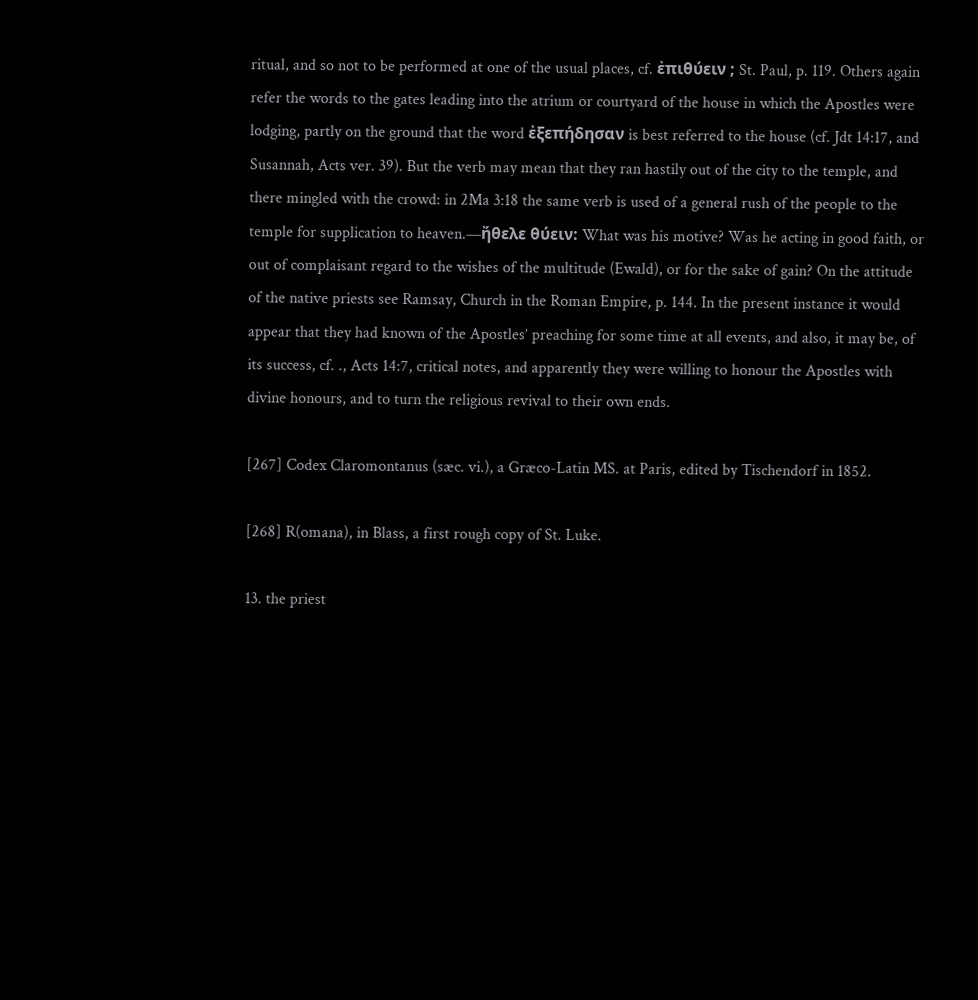ritual, and so not to be performed at one of the usual places, cf. ἐπιθύειν ; St. Paul, p. 119. Others again refer the words to the gates leading into the atrium or courtyard of the house in which the Apostles were lodging, partly on the ground that the word ἐξεπήδησαν is best referred to the house (cf. Jdt 14:17, and Susannah, Acts ver. 39). But the verb may mean that they ran hastily out of the city to the temple, and there mingled with the crowd: in 2Ma 3:18 the same verb is used of a general rush of the people to the temple for supplication to heaven.—ἤθελε θύειν: What was his motive? Was he acting in good faith, or out of complaisant regard to the wishes of the multitude (Ewald), or for the sake of gain? On the attitude of the native priests see Ramsay, Church in the Roman Empire, p. 144. In the present instance it would appear that they had known of the Apostles’ preaching for some time at all events, and also, it may be, of its success, cf. ., Acts 14:7, critical notes, and apparently they were willing to honour the Apostles with divine honours, and to turn the religious revival to their own ends.

[267] Codex Claromontanus (sæc. vi.), a Græco-Latin MS. at Paris, edited by Tischendorf in 1852.

[268] R(omana), in Blass, a first rough copy of St. Luke.

13. the priest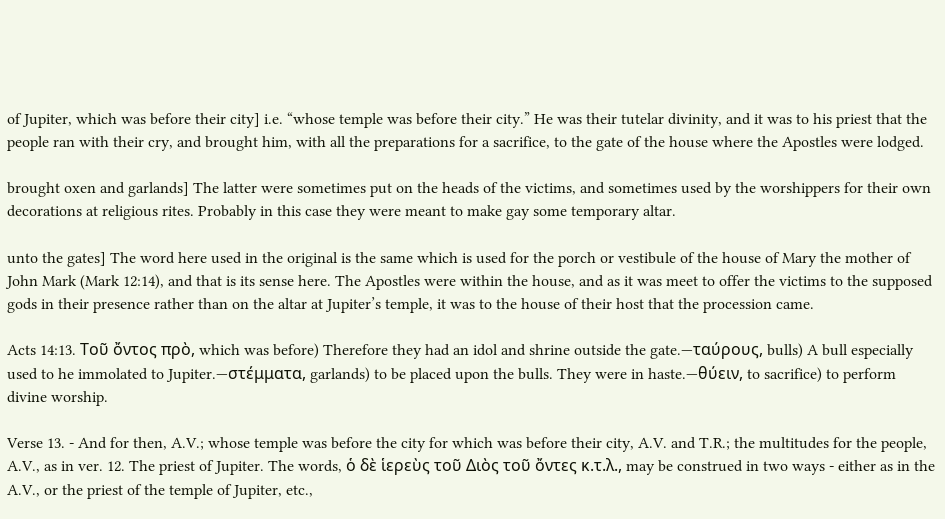of Jupiter, which was before their city] i.e. “whose temple was before their city.” He was their tutelar divinity, and it was to his priest that the people ran with their cry, and brought him, with all the preparations for a sacrifice, to the gate of the house where the Apostles were lodged.

brought oxen and garlands] The latter were sometimes put on the heads of the victims, and sometimes used by the worshippers for their own decorations at religious rites. Probably in this case they were meant to make gay some temporary altar.

unto the gates] The word here used in the original is the same which is used for the porch or vestibule of the house of Mary the mother of John Mark (Mark 12:14), and that is its sense here. The Apostles were within the house, and as it was meet to offer the victims to the supposed gods in their presence rather than on the altar at Jupiter’s temple, it was to the house of their host that the procession came.

Acts 14:13. Τοῦ ὄντος πρὸ, which was before) Therefore they had an idol and shrine outside the gate.—ταύρους, bulls) A bull especially used to he immolated to Jupiter.—στέμματα, garlands) to be placed upon the bulls. They were in haste.—θύειν, to sacrifice) to perform divine worship.

Verse 13. - And for then, A.V.; whose temple was before the city for which was before their city, A.V. and T.R.; the multitudes for the people, A.V., as in ver. 12. The priest of Jupiter. The words, ὁ δὲ ἱερεὺς τοῦ Διὸς τοῦ ὄντες κ.τ.λ., may be construed in two ways - either as in the A.V., or the priest of the temple of Jupiter, etc.,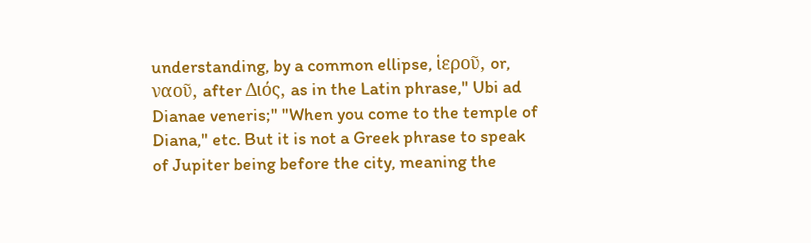understanding, by a common ellipse, ἱεροῦ, or, ναοῦ, after Διός, as in the Latin phrase," Ubi ad Dianae veneris;" "When you come to the temple of Diana," etc. But it is not a Greek phrase to speak of Jupiter being before the city, meaning the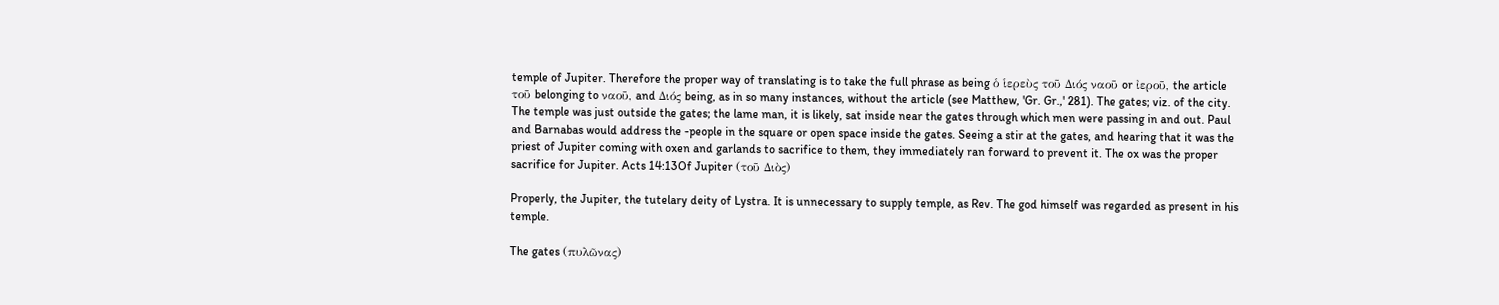temple of Jupiter. Therefore the proper way of translating is to take the full phrase as being ὁ ἱερεὺς τοῦ Διός ναοῦ or ἰεροῦ, the article τοῦ belonging to ναοῦ, and Διός being, as in so many instances, without the article (see Matthew, 'Gr. Gr.,' 281). The gates; viz. of the city. The temple was just outside the gates; the lame man, it is likely, sat inside near the gates through which men were passing in and out. Paul and Barnabas would address the -people in the square or open space inside the gates. Seeing a stir at the gates, and hearing that it was the priest of Jupiter coming with oxen and garlands to sacrifice to them, they immediately ran forward to prevent it. The ox was the proper sacrifice for Jupiter. Acts 14:13Of Jupiter (τοῦ Διὸς)

Properly, the Jupiter, the tutelary deity of Lystra. It is unnecessary to supply temple, as Rev. The god himself was regarded as present in his temple.

The gates (πυλῶνας)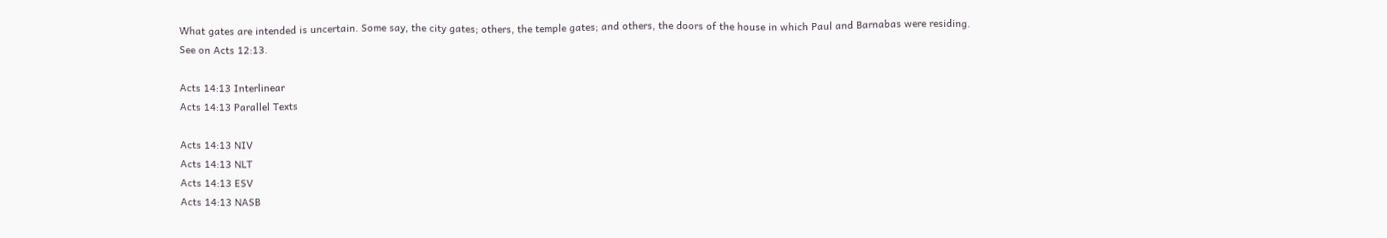What gates are intended is uncertain. Some say, the city gates; others, the temple gates; and others, the doors of the house in which Paul and Barnabas were residing. See on Acts 12:13.

Acts 14:13 Interlinear
Acts 14:13 Parallel Texts

Acts 14:13 NIV
Acts 14:13 NLT
Acts 14:13 ESV
Acts 14:13 NASB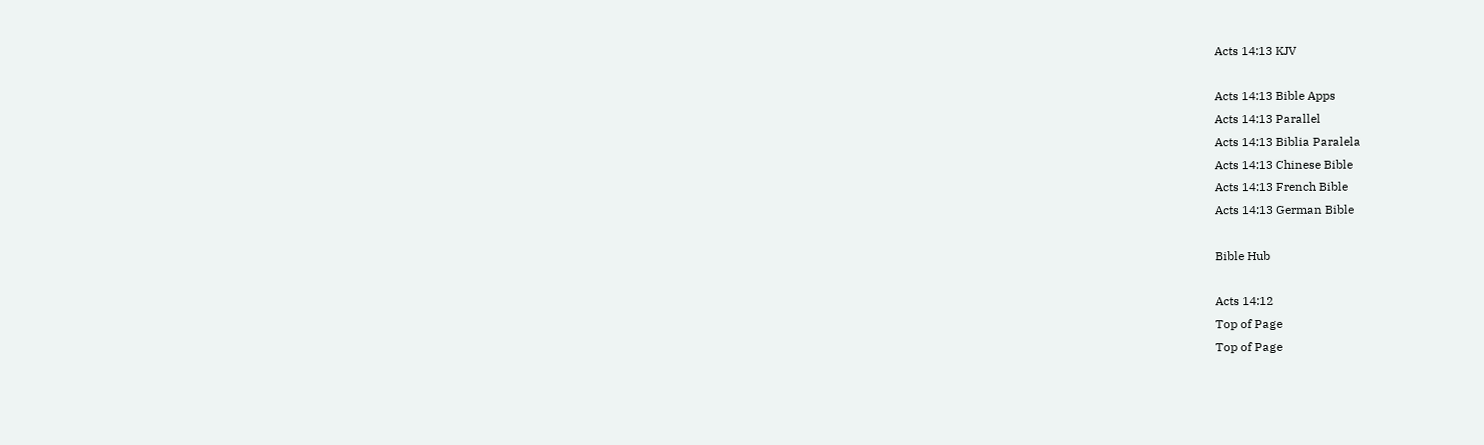Acts 14:13 KJV

Acts 14:13 Bible Apps
Acts 14:13 Parallel
Acts 14:13 Biblia Paralela
Acts 14:13 Chinese Bible
Acts 14:13 French Bible
Acts 14:13 German Bible

Bible Hub

Acts 14:12
Top of Page
Top of Page